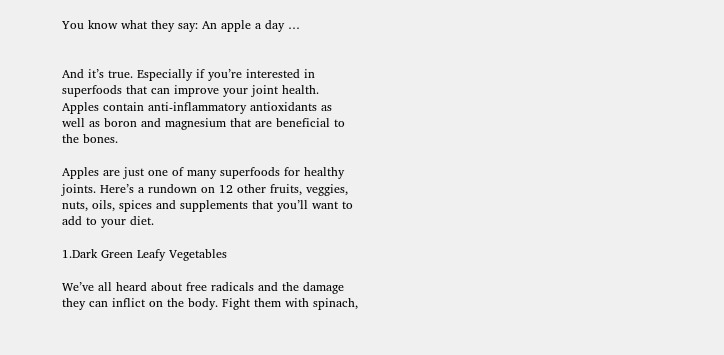You know what they say: An apple a day …


And it’s true. Especially if you’re interested in superfoods that can improve your joint health. Apples contain anti-inflammatory antioxidants as well as boron and magnesium that are beneficial to the bones.

Apples are just one of many superfoods for healthy joints. Here’s a rundown on 12 other fruits, veggies, nuts, oils, spices and supplements that you’ll want to add to your diet.

1.Dark Green Leafy Vegetables

We’ve all heard about free radicals and the damage they can inflict on the body. Fight them with spinach,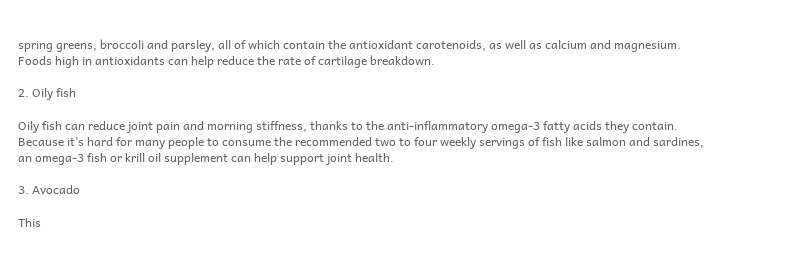spring greens, broccoli and parsley, all of which contain the antioxidant carotenoids, as well as calcium and magnesium. Foods high in antioxidants can help reduce the rate of cartilage breakdown.

2. Oily fish

Oily fish can reduce joint pain and morning stiffness, thanks to the anti-inflammatory omega-3 fatty acids they contain. Because it’s hard for many people to consume the recommended two to four weekly servings of fish like salmon and sardines, an omega-3 fish or krill oil supplement can help support joint health.

3. Avocado

This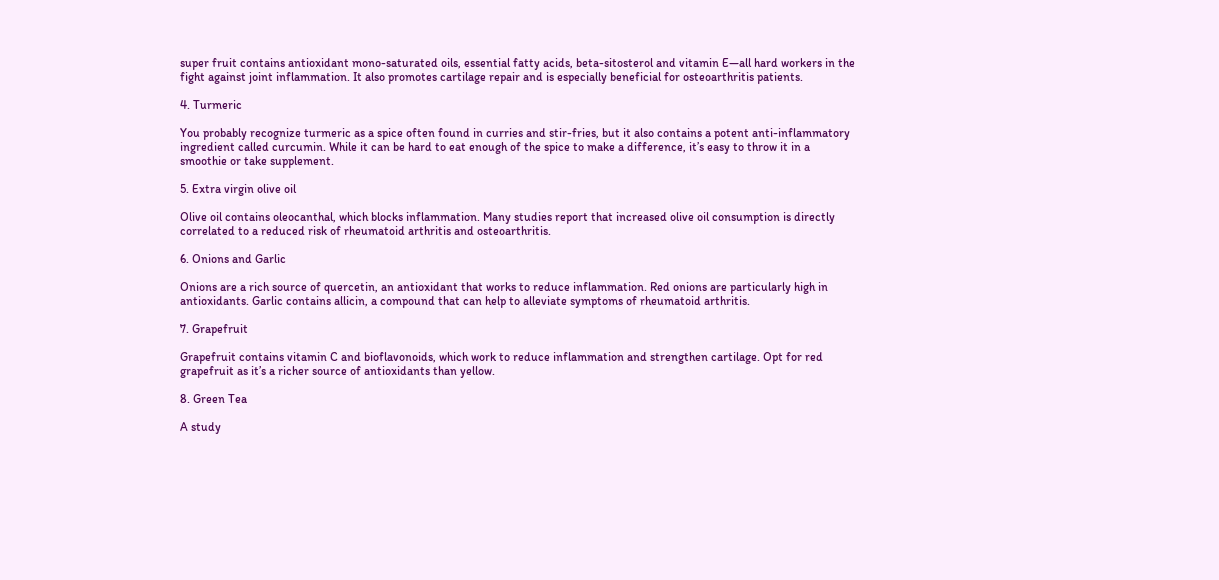super fruit contains antioxidant mono-saturated oils, essential fatty acids, beta-sitosterol and vitamin E—all hard workers in the fight against joint inflammation. It also promotes cartilage repair and is especially beneficial for osteoarthritis patients.

4. Turmeric

You probably recognize turmeric as a spice often found in curries and stir-fries, but it also contains a potent anti-inflammatory ingredient called curcumin. While it can be hard to eat enough of the spice to make a difference, it’s easy to throw it in a smoothie or take supplement.

5. Extra virgin olive oil

Olive oil contains oleocanthal, which blocks inflammation. Many studies report that increased olive oil consumption is directly correlated to a reduced risk of rheumatoid arthritis and osteoarthritis.

6. Onions and Garlic

Onions are a rich source of quercetin, an antioxidant that works to reduce inflammation. Red onions are particularly high in antioxidants. Garlic contains allicin, a compound that can help to alleviate symptoms of rheumatoid arthritis.

7. Grapefruit

Grapefruit contains vitamin C and bioflavonoids, which work to reduce inflammation and strengthen cartilage. Opt for red grapefruit as it’s a richer source of antioxidants than yellow.

8. Green Tea

A study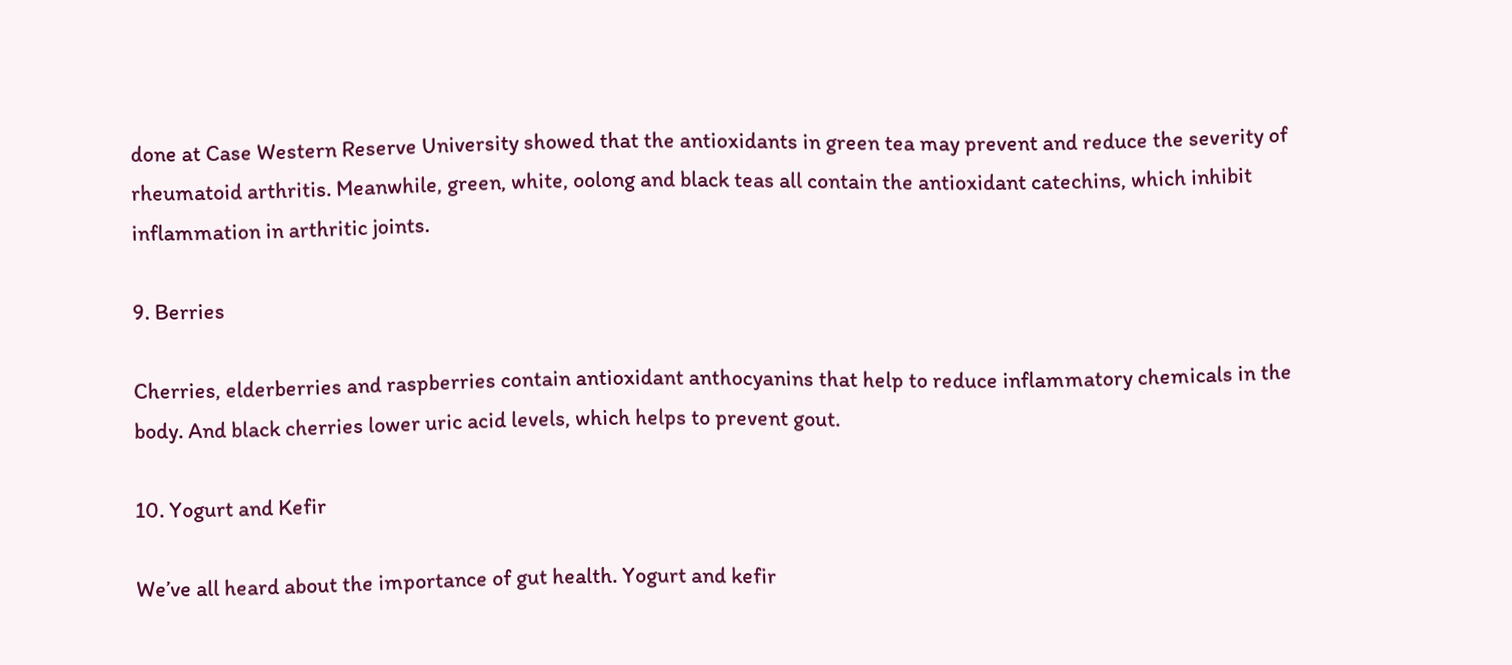done at Case Western Reserve University showed that the antioxidants in green tea may prevent and reduce the severity of rheumatoid arthritis. Meanwhile, green, white, oolong and black teas all contain the antioxidant catechins, which inhibit inflammation in arthritic joints.

9. Berries

Cherries, elderberries and raspberries contain antioxidant anthocyanins that help to reduce inflammatory chemicals in the body. And black cherries lower uric acid levels, which helps to prevent gout.

10. Yogurt and Kefir

We’ve all heard about the importance of gut health. Yogurt and kefir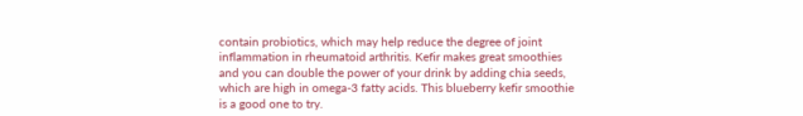contain probiotics, which may help reduce the degree of joint inflammation in rheumatoid arthritis. Kefir makes great smoothies and you can double the power of your drink by adding chia seeds, which are high in omega-3 fatty acids. This blueberry kefir smoothie is a good one to try.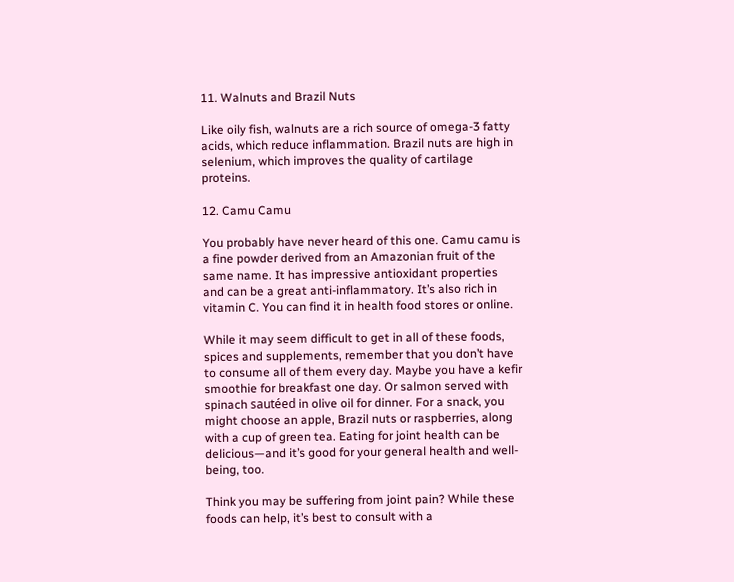11. Walnuts and Brazil Nuts

Like oily fish, walnuts are a rich source of omega-3 fatty acids, which reduce inflammation. Brazil nuts are high in selenium, which improves the quality of cartilage proteins.

12. Camu Camu

You probably have never heard of this one. Camu camu is a fine powder derived from an Amazonian fruit of the same name. It has impressive antioxidant properties and can be a great anti-inflammatory. It’s also rich in vitamin C. You can find it in health food stores or online.

While it may seem difficult to get in all of these foods, spices and supplements, remember that you don’t have to consume all of them every day. Maybe you have a kefir smoothie for breakfast one day. Or salmon served with spinach sautéed in olive oil for dinner. For a snack, you might choose an apple, Brazil nuts or raspberries, along with a cup of green tea. Eating for joint health can be delicious—and it’s good for your general health and well-being, too.

Think you may be suffering from joint pain? While these foods can help, it’s best to consult with a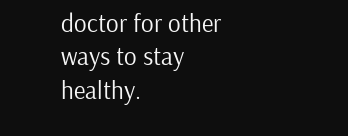doctor for other ways to stay healthy.